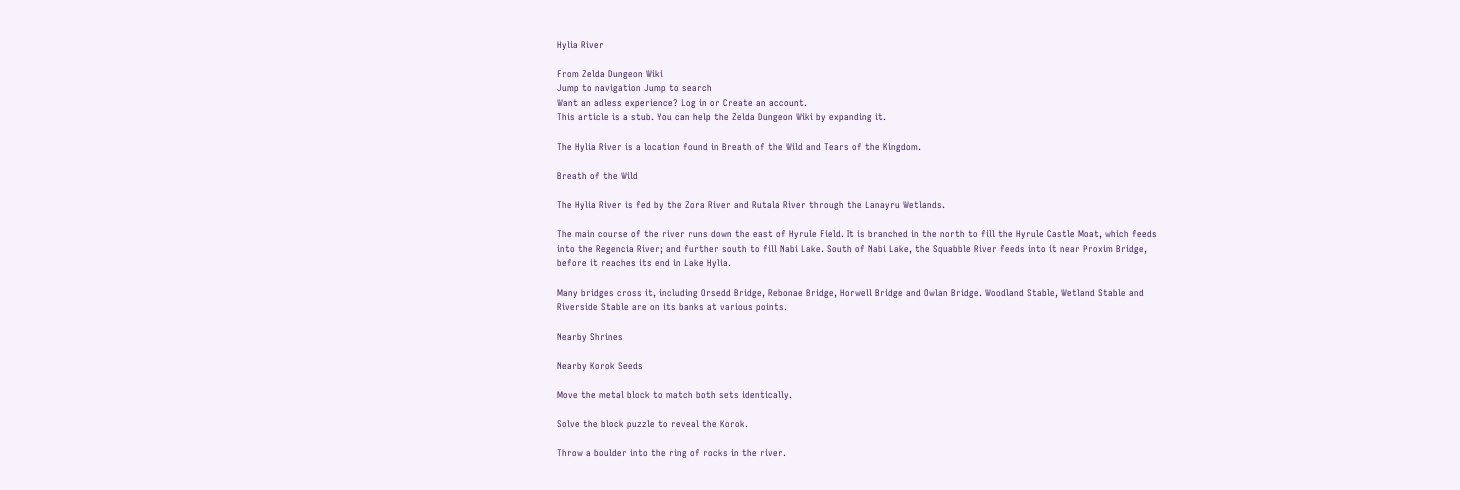Hylia River

From Zelda Dungeon Wiki
Jump to navigation Jump to search
Want an adless experience? Log in or Create an account.
This article is a stub. You can help the Zelda Dungeon Wiki by expanding it.

The Hylia River is a location found in Breath of the Wild and Tears of the Kingdom.

Breath of the Wild

The Hylia River is fed by the Zora River and Rutala River through the Lanayru Wetlands.

The main course of the river runs down the east of Hyrule Field. It is branched in the north to fill the Hyrule Castle Moat, which feeds into the Regencia River; and further south to fill Nabi Lake. South of Nabi Lake, the Squabble River feeds into it near Proxim Bridge, before it reaches its end in Lake Hylia.

Many bridges cross it, including Orsedd Bridge, Rebonae Bridge, Horwell Bridge and Owlan Bridge. Woodland Stable, Wetland Stable and Riverside Stable are on its banks at various points.

Nearby Shrines

Nearby Korok Seeds

Move the metal block to match both sets identically.

Solve the block puzzle to reveal the Korok.

Throw a boulder into the ring of rocks in the river.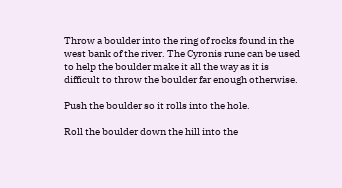Throw a boulder into the ring of rocks found in the west bank of the river. The Cyronis rune can be used to help the boulder make it all the way as it is difficult to throw the boulder far enough otherwise.

Push the boulder so it rolls into the hole.

Roll the boulder down the hill into the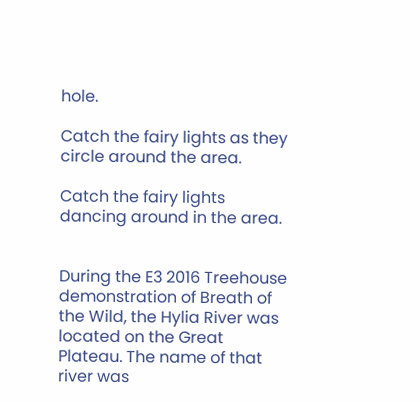hole.

Catch the fairy lights as they circle around the area.

Catch the fairy lights dancing around in the area.


During the E3 2016 Treehouse demonstration of Breath of the Wild, the Hylia River was located on the Great Plateau. The name of that river was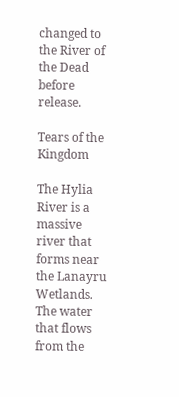changed to the River of the Dead before release.

Tears of the Kingdom

The Hylia River is a massive river that forms near the Lanayru Wetlands. The water that flows from the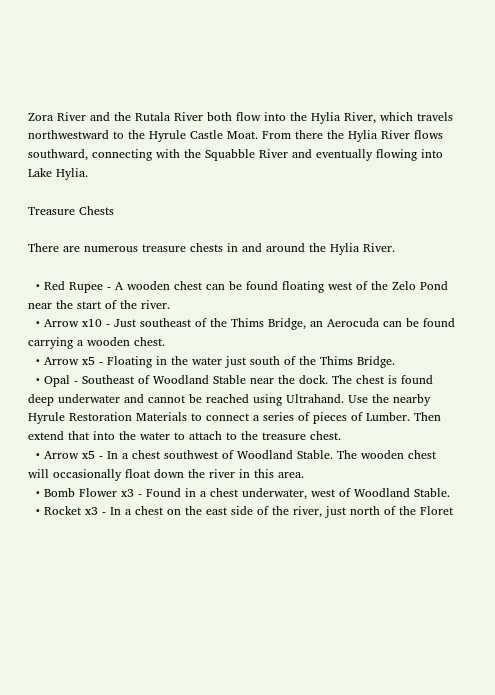Zora River and the Rutala River both flow into the Hylia River, which travels northwestward to the Hyrule Castle Moat. From there the Hylia River flows southward, connecting with the Squabble River and eventually flowing into Lake Hylia.

Treasure Chests

There are numerous treasure chests in and around the Hylia River.

  • Red Rupee - A wooden chest can be found floating west of the Zelo Pond near the start of the river.
  • Arrow x10 - Just southeast of the Thims Bridge, an Aerocuda can be found carrying a wooden chest.
  • Arrow x5 - Floating in the water just south of the Thims Bridge.
  • Opal - Southeast of Woodland Stable near the dock. The chest is found deep underwater and cannot be reached using Ultrahand. Use the nearby Hyrule Restoration Materials to connect a series of pieces of Lumber. Then extend that into the water to attach to the treasure chest.
  • Arrow x5 - In a chest southwest of Woodland Stable. The wooden chest will occasionally float down the river in this area.
  • Bomb Flower x3 - Found in a chest underwater, west of Woodland Stable.
  • Rocket x3 - In a chest on the east side of the river, just north of the Floret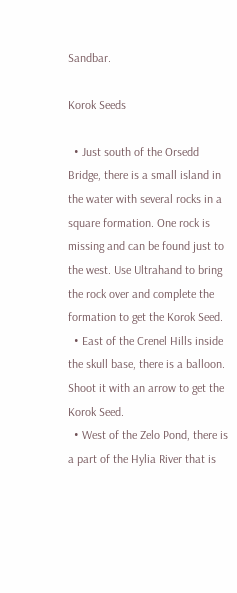Sandbar.

Korok Seeds

  • Just south of the Orsedd Bridge, there is a small island in the water with several rocks in a square formation. One rock is missing and can be found just to the west. Use Ultrahand to bring the rock over and complete the formation to get the Korok Seed.
  • East of the Crenel Hills inside the skull base, there is a balloon. Shoot it with an arrow to get the Korok Seed.
  • West of the Zelo Pond, there is a part of the Hylia River that is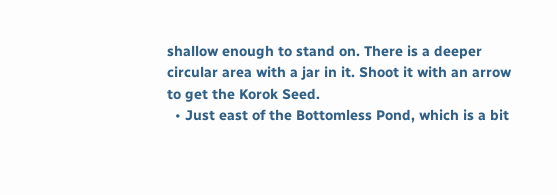shallow enough to stand on. There is a deeper circular area with a jar in it. Shoot it with an arrow to get the Korok Seed.
  • Just east of the Bottomless Pond, which is a bit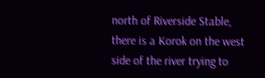north of Riverside Stable, there is a Korok on the west side of the river trying to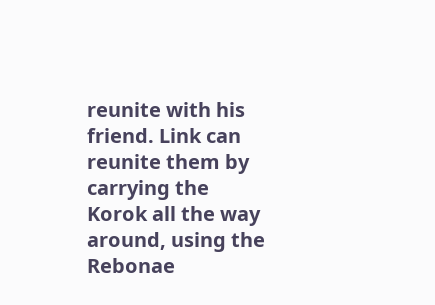reunite with his friend. Link can reunite them by carrying the Korok all the way around, using the Rebonae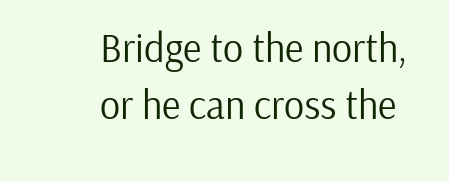Bridge to the north, or he can cross the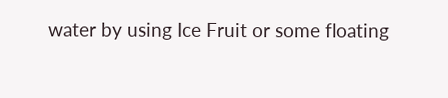water by using Ice Fruit or some floating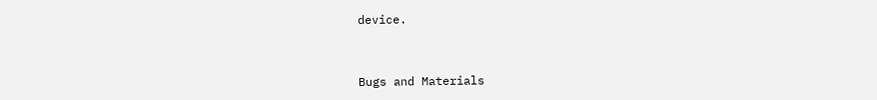device.



Bugs and Materials